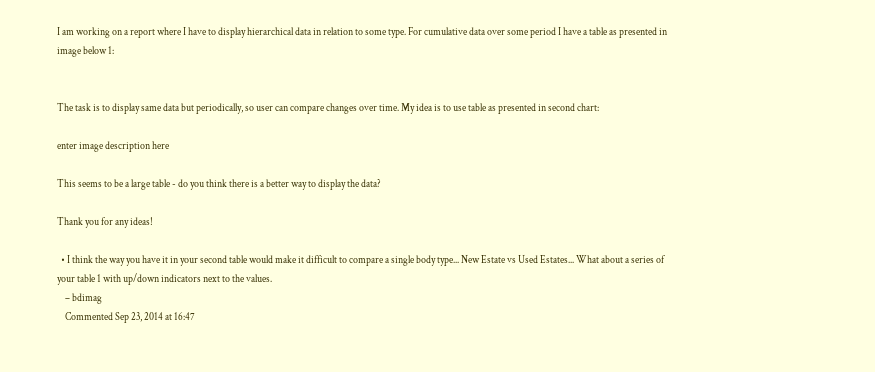I am working on a report where I have to display hierarchical data in relation to some type. For cumulative data over some period I have a table as presented in image below 1:


The task is to display same data but periodically, so user can compare changes over time. My idea is to use table as presented in second chart:

enter image description here

This seems to be a large table - do you think there is a better way to display the data?

Thank you for any ideas!

  • I think the way you have it in your second table would make it difficult to compare a single body type... New Estate vs Used Estates... What about a series of your table 1 with up/down indicators next to the values.
    – bdimag
    Commented Sep 23, 2014 at 16:47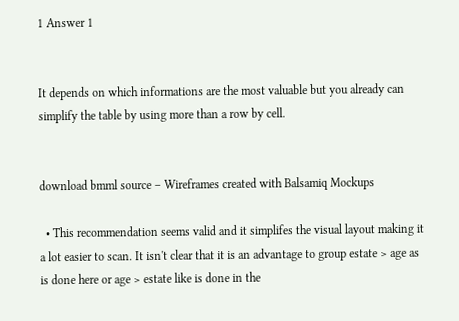1 Answer 1


It depends on which informations are the most valuable but you already can simplify the table by using more than a row by cell.


download bmml source – Wireframes created with Balsamiq Mockups

  • This recommendation seems valid and it simplifes the visual layout making it a lot easier to scan. It isn't clear that it is an advantage to group estate > age as is done here or age > estate like is done in the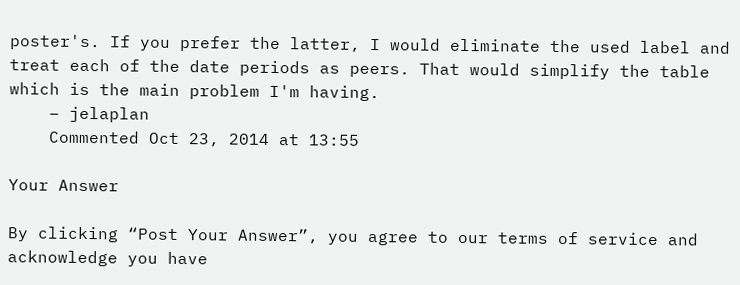poster's. If you prefer the latter, I would eliminate the used label and treat each of the date periods as peers. That would simplify the table which is the main problem I'm having.
    – jelaplan
    Commented Oct 23, 2014 at 13:55

Your Answer

By clicking “Post Your Answer”, you agree to our terms of service and acknowledge you have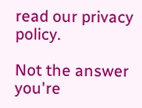read our privacy policy.

Not the answer you're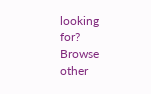looking for? Browse other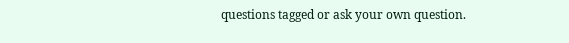questions tagged or ask your own question.